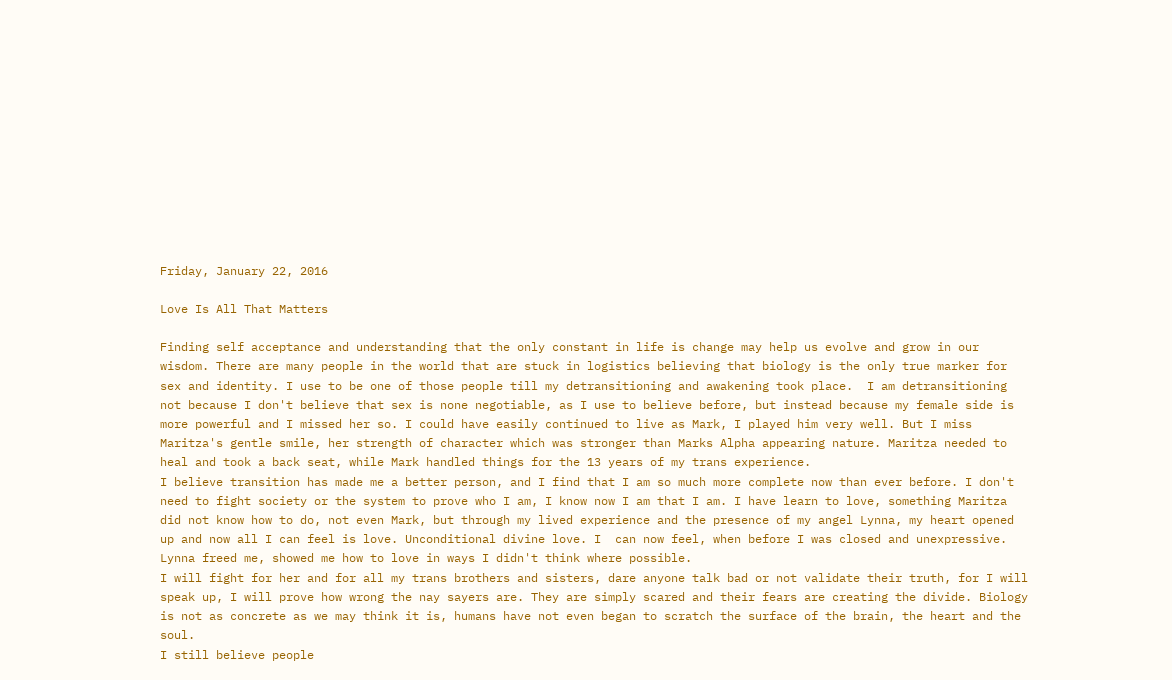Friday, January 22, 2016

Love Is All That Matters

Finding self acceptance and understanding that the only constant in life is change may help us evolve and grow in our wisdom. There are many people in the world that are stuck in logistics believing that biology is the only true marker for sex and identity. I use to be one of those people till my detransitioning and awakening took place.  I am detransitioning not because I don't believe that sex is none negotiable, as I use to believe before, but instead because my female side is more powerful and I missed her so. I could have easily continued to live as Mark, I played him very well. But I miss Maritza's gentle smile, her strength of character which was stronger than Marks Alpha appearing nature. Maritza needed to heal and took a back seat, while Mark handled things for the 13 years of my trans experience.
I believe transition has made me a better person, and I find that I am so much more complete now than ever before. I don't need to fight society or the system to prove who I am, I know now I am that I am. I have learn to love, something Maritza did not know how to do, not even Mark, but through my lived experience and the presence of my angel Lynna, my heart opened up and now all I can feel is love. Unconditional divine love. I  can now feel, when before I was closed and unexpressive. Lynna freed me, showed me how to love in ways I didn't think where possible.
I will fight for her and for all my trans brothers and sisters, dare anyone talk bad or not validate their truth, for I will speak up, I will prove how wrong the nay sayers are. They are simply scared and their fears are creating the divide. Biology is not as concrete as we may think it is, humans have not even began to scratch the surface of the brain, the heart and the soul.
I still believe people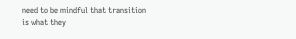need to be mindful that transition is what they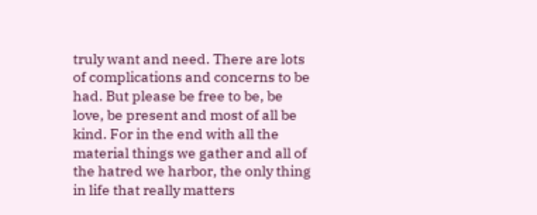truly want and need. There are lots of complications and concerns to be had. But please be free to be, be love, be present and most of all be kind. For in the end with all the material things we gather and all of the hatred we harbor, the only thing in life that really matters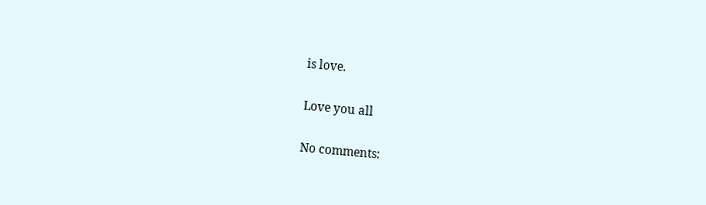is love.

Love you all

No comments: